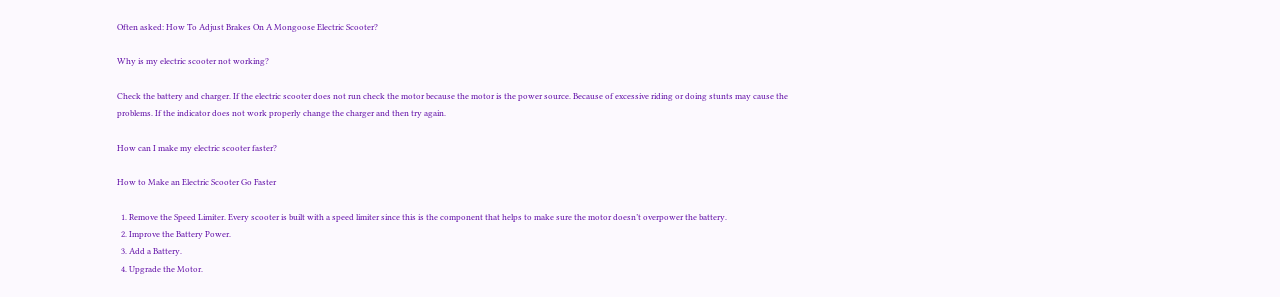Often asked: How To Adjust Brakes On A Mongoose Electric Scooter?

Why is my electric scooter not working?

Check the battery and charger. If the electric scooter does not run check the motor because the motor is the power source. Because of excessive riding or doing stunts may cause the problems. If the indicator does not work properly change the charger and then try again.

How can I make my electric scooter faster?

How to Make an Electric Scooter Go Faster

  1. Remove the Speed Limiter. Every scooter is built with a speed limiter since this is the component that helps to make sure the motor doesn’t overpower the battery.
  2. Improve the Battery Power.
  3. Add a Battery.
  4. Upgrade the Motor.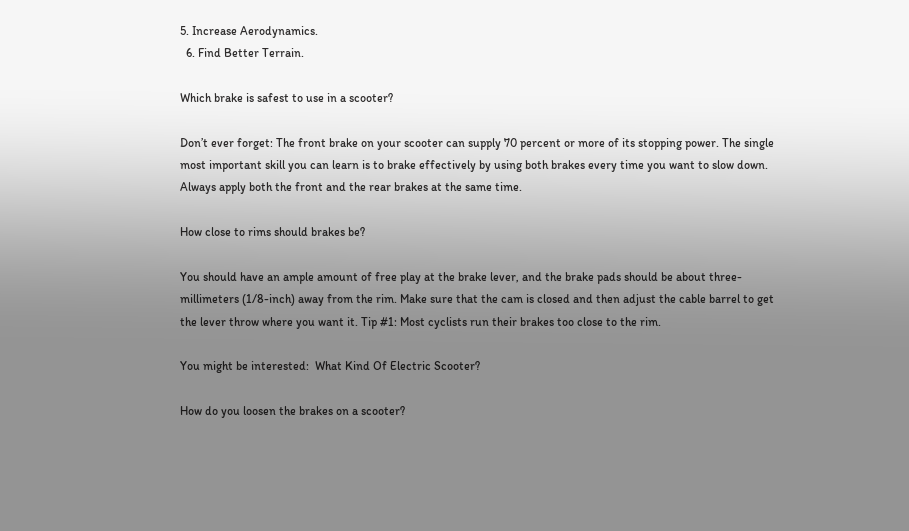5. Increase Aerodynamics.
  6. Find Better Terrain.

Which brake is safest to use in a scooter?

Don’t ever forget: The front brake on your scooter can supply 70 percent or more of its stopping power. The single most important skill you can learn is to brake effectively by using both brakes every time you want to slow down. Always apply both the front and the rear brakes at the same time.

How close to rims should brakes be?

You should have an ample amount of free play at the brake lever, and the brake pads should be about three-millimeters (1/8-inch) away from the rim. Make sure that the cam is closed and then adjust the cable barrel to get the lever throw where you want it. Tip #1: Most cyclists run their brakes too close to the rim.

You might be interested:  What Kind Of Electric Scooter?

How do you loosen the brakes on a scooter?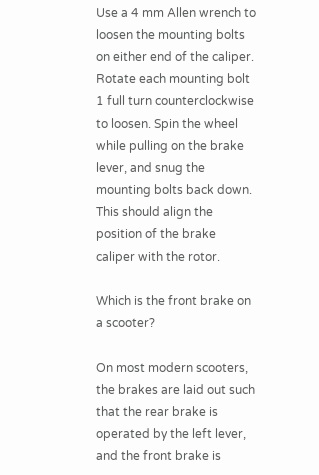Use a 4 mm Allen wrench to loosen the mounting bolts on either end of the caliper. Rotate each mounting bolt 1 full turn counterclockwise to loosen. Spin the wheel while pulling on the brake lever, and snug the mounting bolts back down. This should align the position of the brake caliper with the rotor.

Which is the front brake on a scooter?

On most modern scooters, the brakes are laid out such that the rear brake is operated by the left lever, and the front brake is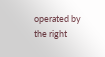operated by the right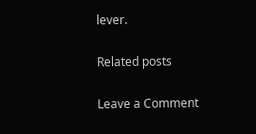lever.

Related posts

Leave a Comment